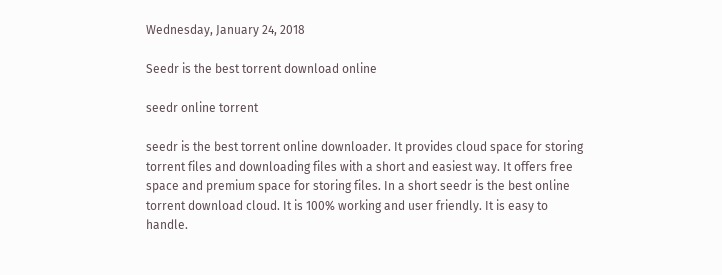Wednesday, January 24, 2018

Seedr is the best torrent download online

seedr online torrent

seedr is the best torrent online downloader. It provides cloud space for storing torrent files and downloading files with a short and easiest way. It offers free space and premium space for storing files. In a short seedr is the best online torrent download cloud. It is 100% working and user friendly. It is easy to handle.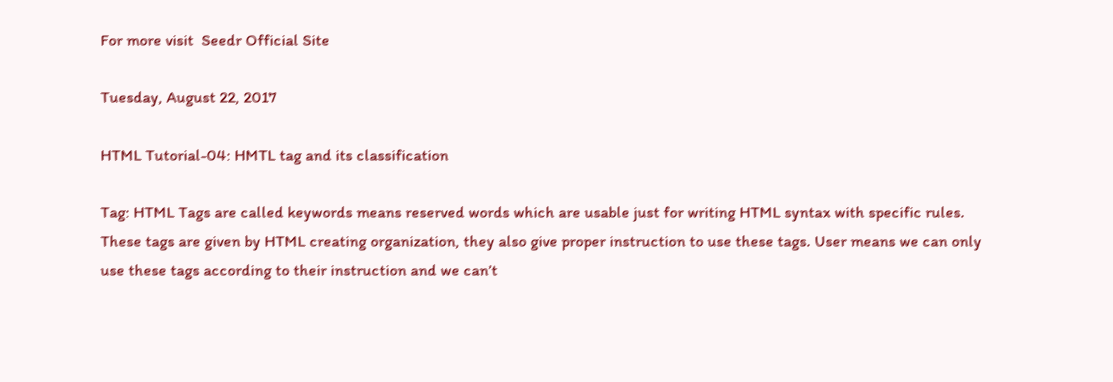For more visit  Seedr Official Site

Tuesday, August 22, 2017

HTML Tutorial-04: HMTL tag and its classification

Tag: HTML Tags are called keywords means reserved words which are usable just for writing HTML syntax with specific rules. These tags are given by HTML creating organization, they also give proper instruction to use these tags. User means we can only use these tags according to their instruction and we can’t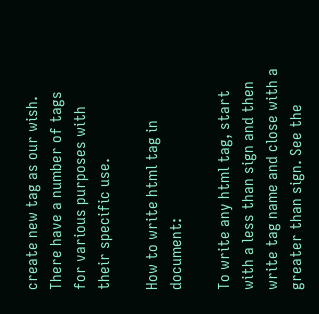create new tag as our wish. There have a number of tags for various purposes with their specific use.

How to write html tag in document:

To write any html tag, start with a less than sign and then write tag name and close with a greater than sign. See the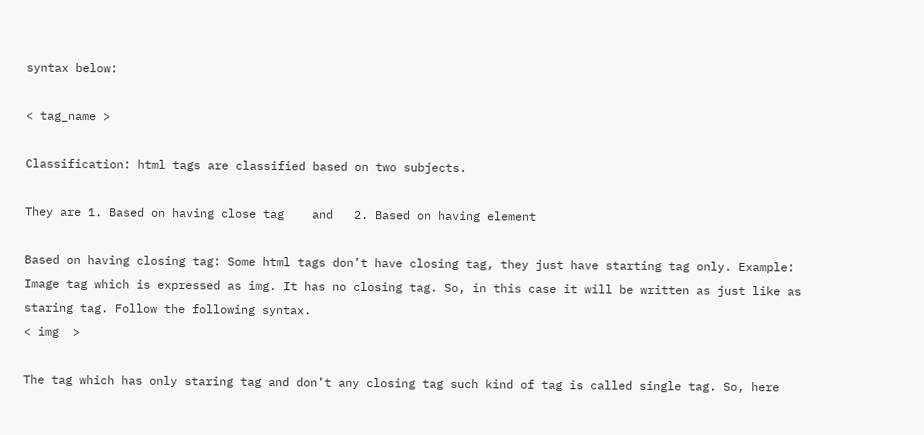syntax below:

< tag_name >

Classification: html tags are classified based on two subjects.

They are 1. Based on having close tag    and   2. Based on having element

Based on having closing tag: Some html tags don’t have closing tag, they just have starting tag only. Example: Image tag which is expressed as img. It has no closing tag. So, in this case it will be written as just like as staring tag. Follow the following syntax.
< img  >

The tag which has only staring tag and don’t any closing tag such kind of tag is called single tag. So, here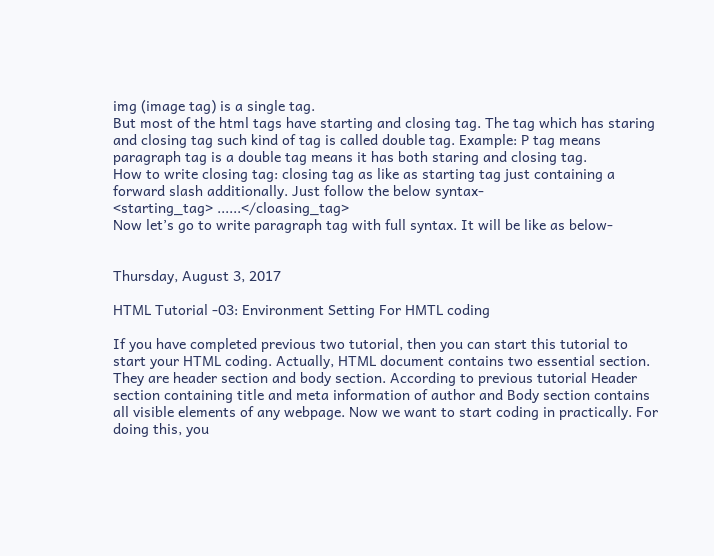img (image tag) is a single tag.
But most of the html tags have starting and closing tag. The tag which has staring and closing tag such kind of tag is called double tag. Example: P tag means paragraph tag is a double tag means it has both staring and closing tag.
How to write closing tag: closing tag as like as starting tag just containing a forward slash additionally. Just follow the below syntax-
<starting_tag> ......</cloasing_tag>
Now let’s go to write paragraph tag with full syntax. It will be like as below-


Thursday, August 3, 2017

HTML Tutorial -03: Environment Setting For HMTL coding

If you have completed previous two tutorial, then you can start this tutorial to start your HTML coding. Actually, HTML document contains two essential section. They are header section and body section. According to previous tutorial Header section containing title and meta information of author and Body section contains all visible elements of any webpage. Now we want to start coding in practically. For doing this, you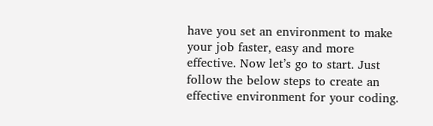have you set an environment to make your job faster, easy and more effective. Now let’s go to start. Just follow the below steps to create an effective environment for your coding.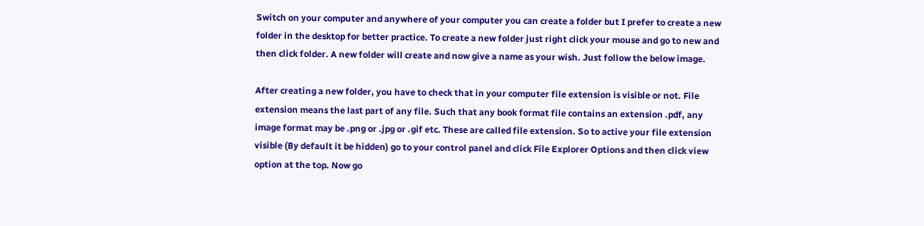Switch on your computer and anywhere of your computer you can create a folder but I prefer to create a new folder in the desktop for better practice. To create a new folder just right click your mouse and go to new and then click folder. A new folder will create and now give a name as your wish. Just follow the below image.

After creating a new folder, you have to check that in your computer file extension is visible or not. File extension means the last part of any file. Such that any book format file contains an extension .pdf, any image format may be .png or .jpg or .gif etc. These are called file extension. So to active your file extension visible (By default it be hidden) go to your control panel and click File Explorer Options and then click view option at the top. Now go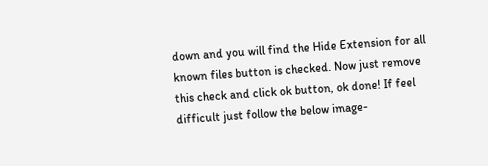down and you will find the Hide Extension for all known files button is checked. Now just remove this check and click ok button, ok done! If feel difficult just follow the below image-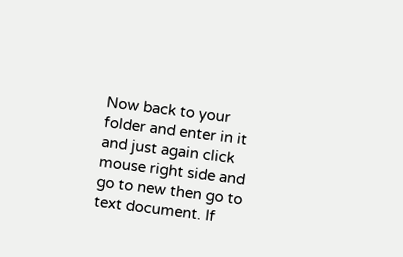Now back to your folder and enter in it and just again click mouse right side and go to new then go to text document. If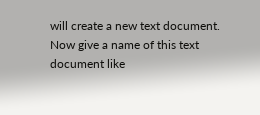will create a new text document. Now give a name of this text document like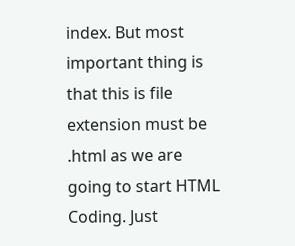index. But most important thing is that this is file extension must be .html as we are going to start HTML Coding. Just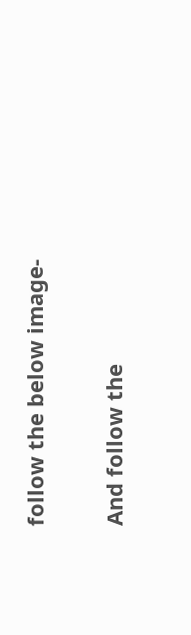follow the below image-

And follow the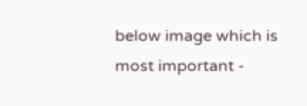below image which is most important -